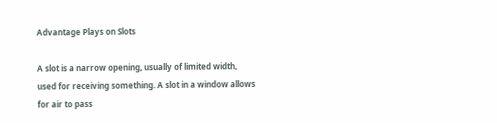Advantage Plays on Slots

A slot is a narrow opening, usually of limited width, used for receiving something. A slot in a window allows for air to pass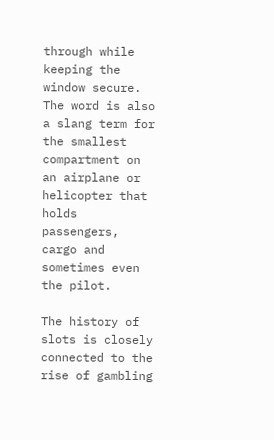through while keeping the window secure. The word is also a slang term for the smallest compartment on an airplane or helicopter that holds passengers, cargo and sometimes even the pilot.

The history of slots is closely connected to the rise of gambling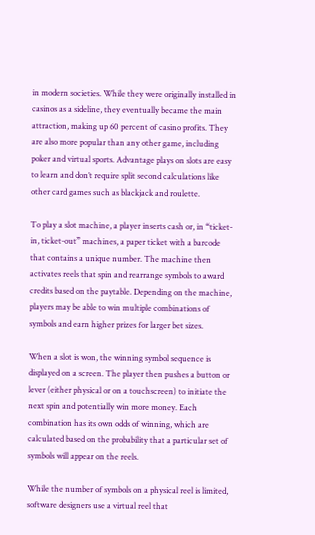in modern societies. While they were originally installed in casinos as a sideline, they eventually became the main attraction, making up 60 percent of casino profits. They are also more popular than any other game, including poker and virtual sports. Advantage plays on slots are easy to learn and don’t require split second calculations like other card games such as blackjack and roulette.

To play a slot machine, a player inserts cash or, in “ticket-in, ticket-out” machines, a paper ticket with a barcode that contains a unique number. The machine then activates reels that spin and rearrange symbols to award credits based on the paytable. Depending on the machine, players may be able to win multiple combinations of symbols and earn higher prizes for larger bet sizes.

When a slot is won, the winning symbol sequence is displayed on a screen. The player then pushes a button or lever (either physical or on a touchscreen) to initiate the next spin and potentially win more money. Each combination has its own odds of winning, which are calculated based on the probability that a particular set of symbols will appear on the reels.

While the number of symbols on a physical reel is limited, software designers use a virtual reel that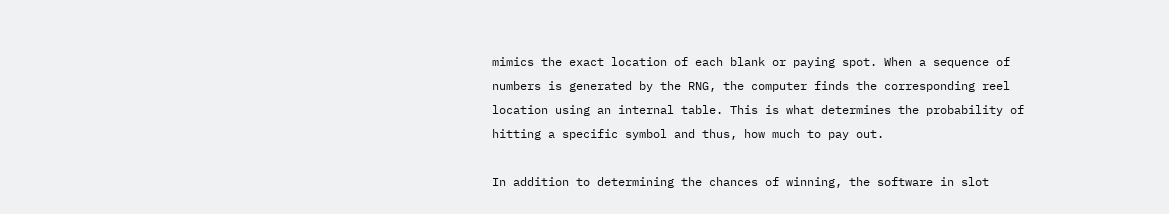mimics the exact location of each blank or paying spot. When a sequence of numbers is generated by the RNG, the computer finds the corresponding reel location using an internal table. This is what determines the probability of hitting a specific symbol and thus, how much to pay out.

In addition to determining the chances of winning, the software in slot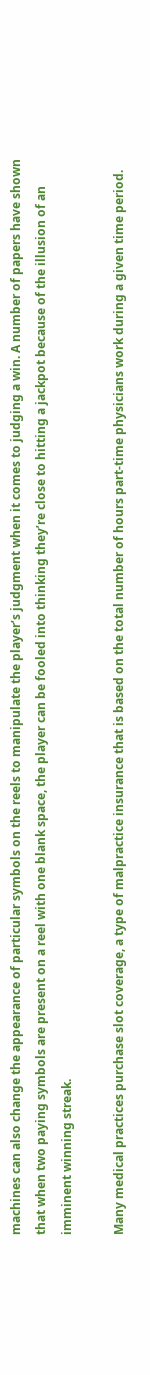machines can also change the appearance of particular symbols on the reels to manipulate the player’s judgment when it comes to judging a win. A number of papers have shown that when two paying symbols are present on a reel with one blank space, the player can be fooled into thinking they’re close to hitting a jackpot because of the illusion of an imminent winning streak.

Many medical practices purchase slot coverage, a type of malpractice insurance that is based on the total number of hours part-time physicians work during a given time period.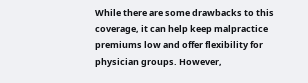While there are some drawbacks to this coverage, it can help keep malpractice premiums low and offer flexibility for physician groups. However,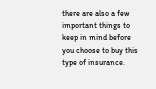there are also a few important things to keep in mind before you choose to buy this type of insurance.